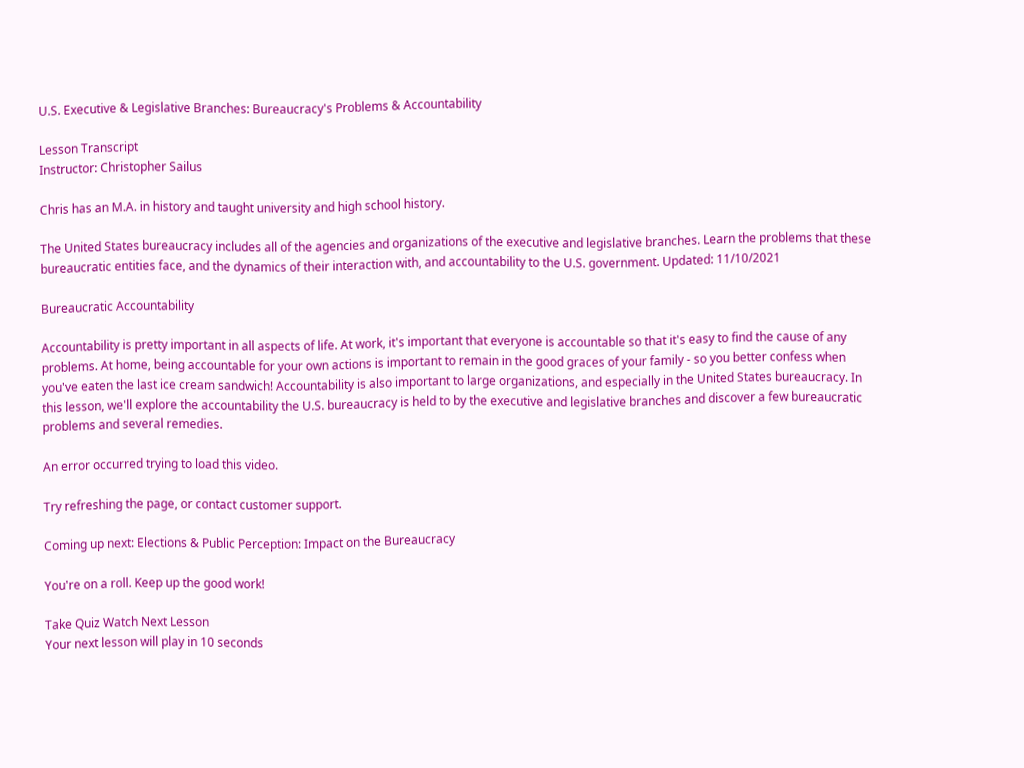U.S. Executive & Legislative Branches: Bureaucracy's Problems & Accountability

Lesson Transcript
Instructor: Christopher Sailus

Chris has an M.A. in history and taught university and high school history.

The United States bureaucracy includes all of the agencies and organizations of the executive and legislative branches. Learn the problems that these bureaucratic entities face, and the dynamics of their interaction with, and accountability to the U.S. government. Updated: 11/10/2021

Bureaucratic Accountability

Accountability is pretty important in all aspects of life. At work, it's important that everyone is accountable so that it's easy to find the cause of any problems. At home, being accountable for your own actions is important to remain in the good graces of your family - so you better confess when you've eaten the last ice cream sandwich! Accountability is also important to large organizations, and especially in the United States bureaucracy. In this lesson, we'll explore the accountability the U.S. bureaucracy is held to by the executive and legislative branches and discover a few bureaucratic problems and several remedies.

An error occurred trying to load this video.

Try refreshing the page, or contact customer support.

Coming up next: Elections & Public Perception: Impact on the Bureaucracy

You're on a roll. Keep up the good work!

Take Quiz Watch Next Lesson
Your next lesson will play in 10 seconds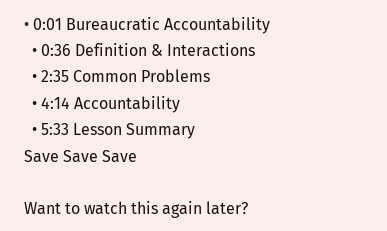• 0:01 Bureaucratic Accountability
  • 0:36 Definition & Interactions
  • 2:35 Common Problems
  • 4:14 Accountability
  • 5:33 Lesson Summary
Save Save Save

Want to watch this again later?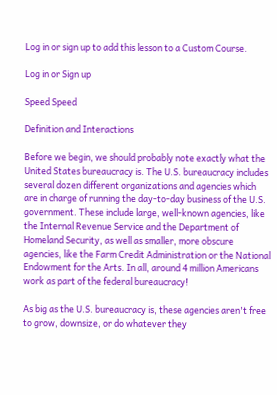Log in or sign up to add this lesson to a Custom Course.

Log in or Sign up

Speed Speed

Definition and Interactions

Before we begin, we should probably note exactly what the United States bureaucracy is. The U.S. bureaucracy includes several dozen different organizations and agencies which are in charge of running the day-to-day business of the U.S. government. These include large, well-known agencies, like the Internal Revenue Service and the Department of Homeland Security, as well as smaller, more obscure agencies, like the Farm Credit Administration or the National Endowment for the Arts. In all, around 4 million Americans work as part of the federal bureaucracy!

As big as the U.S. bureaucracy is, these agencies aren't free to grow, downsize, or do whatever they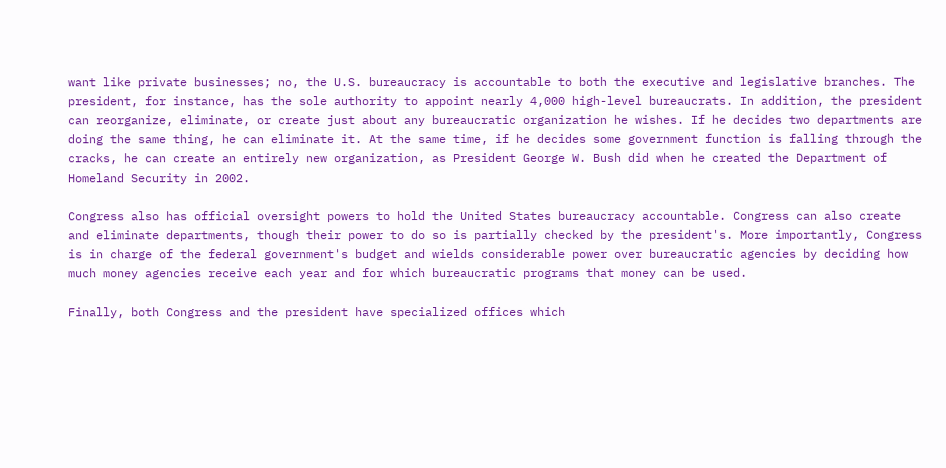want like private businesses; no, the U.S. bureaucracy is accountable to both the executive and legislative branches. The president, for instance, has the sole authority to appoint nearly 4,000 high-level bureaucrats. In addition, the president can reorganize, eliminate, or create just about any bureaucratic organization he wishes. If he decides two departments are doing the same thing, he can eliminate it. At the same time, if he decides some government function is falling through the cracks, he can create an entirely new organization, as President George W. Bush did when he created the Department of Homeland Security in 2002.

Congress also has official oversight powers to hold the United States bureaucracy accountable. Congress can also create and eliminate departments, though their power to do so is partially checked by the president's. More importantly, Congress is in charge of the federal government's budget and wields considerable power over bureaucratic agencies by deciding how much money agencies receive each year and for which bureaucratic programs that money can be used.

Finally, both Congress and the president have specialized offices which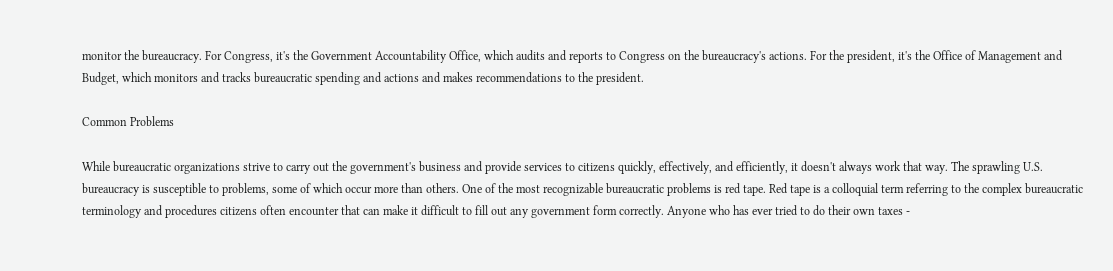monitor the bureaucracy. For Congress, it's the Government Accountability Office, which audits and reports to Congress on the bureaucracy's actions. For the president, it's the Office of Management and Budget, which monitors and tracks bureaucratic spending and actions and makes recommendations to the president.

Common Problems

While bureaucratic organizations strive to carry out the government's business and provide services to citizens quickly, effectively, and efficiently, it doesn't always work that way. The sprawling U.S. bureaucracy is susceptible to problems, some of which occur more than others. One of the most recognizable bureaucratic problems is red tape. Red tape is a colloquial term referring to the complex bureaucratic terminology and procedures citizens often encounter that can make it difficult to fill out any government form correctly. Anyone who has ever tried to do their own taxes -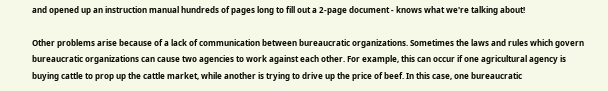and opened up an instruction manual hundreds of pages long to fill out a 2-page document - knows what we're talking about!

Other problems arise because of a lack of communication between bureaucratic organizations. Sometimes the laws and rules which govern bureaucratic organizations can cause two agencies to work against each other. For example, this can occur if one agricultural agency is buying cattle to prop up the cattle market, while another is trying to drive up the price of beef. In this case, one bureaucratic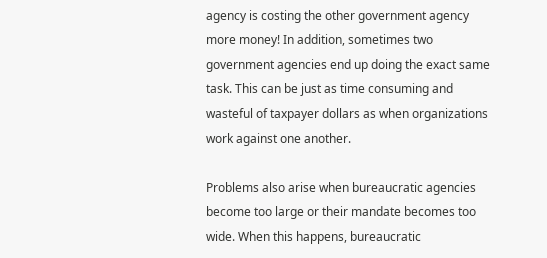agency is costing the other government agency more money! In addition, sometimes two government agencies end up doing the exact same task. This can be just as time consuming and wasteful of taxpayer dollars as when organizations work against one another.

Problems also arise when bureaucratic agencies become too large or their mandate becomes too wide. When this happens, bureaucratic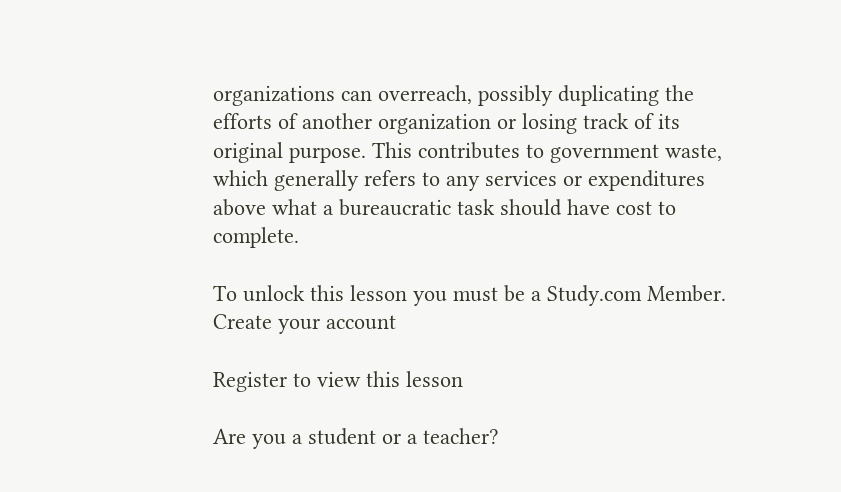organizations can overreach, possibly duplicating the efforts of another organization or losing track of its original purpose. This contributes to government waste, which generally refers to any services or expenditures above what a bureaucratic task should have cost to complete.

To unlock this lesson you must be a Study.com Member.
Create your account

Register to view this lesson

Are you a student or a teacher?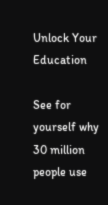Unlock Your Education

See for yourself why 30 million people use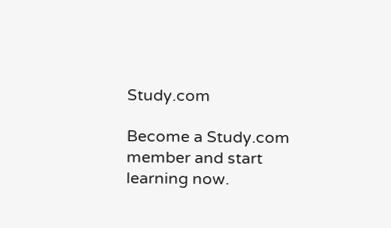Study.com

Become a Study.com member and start learning now.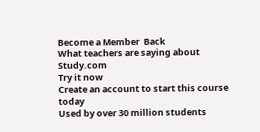Become a Member  Back
What teachers are saying about Study.com
Try it now
Create an account to start this course today
Used by over 30 million students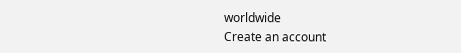worldwide
Create an account